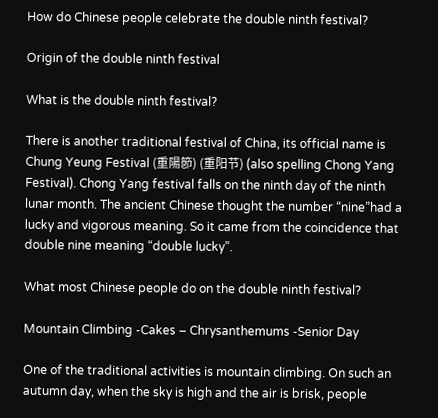How do Chinese people celebrate the double ninth festival?

Origin of the double ninth festival

What is the double ninth festival?

There is another traditional festival of China, its official name is Chung Yeung Festival (重陽節) (重阳节) (also spelling Chong Yang Festival). Chong Yang festival falls on the ninth day of the ninth lunar month. The ancient Chinese thought the number “nine”had a lucky and vigorous meaning. So it came from the coincidence that double nine meaning “double lucky”.

What most Chinese people do on the double ninth festival?

Mountain Climbing -Cakes – Chrysanthemums -Senior Day

One of the traditional activities is mountain climbing. On such an autumn day, when the sky is high and the air is brisk, people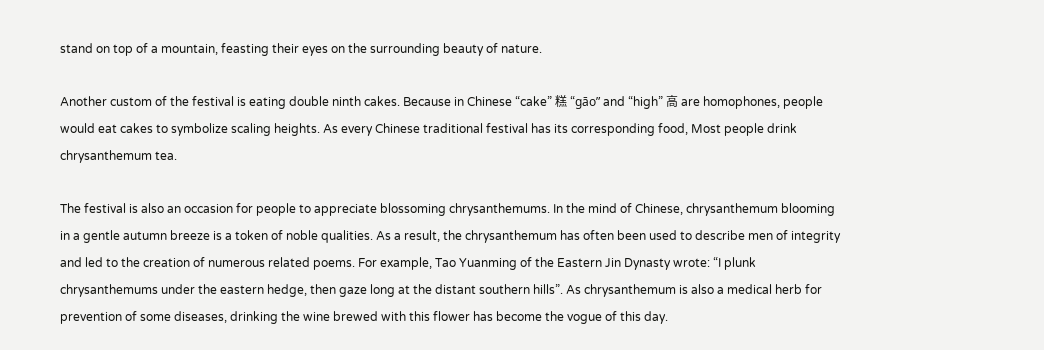stand on top of a mountain, feasting their eyes on the surrounding beauty of nature.

Another custom of the festival is eating double ninth cakes. Because in Chinese “cake” 糕 “gāo” and “high” 高 are homophones, people would eat cakes to symbolize scaling heights. As every Chinese traditional festival has its corresponding food, Most people drink chrysanthemum tea.

The festival is also an occasion for people to appreciate blossoming chrysanthemums. In the mind of Chinese, chrysanthemum blooming in a gentle autumn breeze is a token of noble qualities. As a result, the chrysanthemum has often been used to describe men of integrity and led to the creation of numerous related poems. For example, Tao Yuanming of the Eastern Jin Dynasty wrote: “I plunk chrysanthemums under the eastern hedge, then gaze long at the distant southern hills”. As chrysanthemum is also a medical herb for prevention of some diseases, drinking the wine brewed with this flower has become the vogue of this day.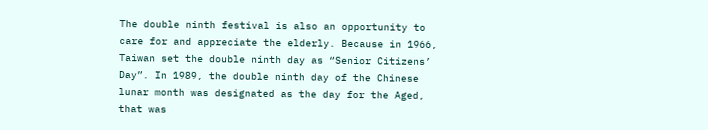The double ninth festival is also an opportunity to care for and appreciate the elderly. Because in 1966, Taiwan set the double ninth day as “Senior Citizens’ Day”. In 1989, the double ninth day of the Chinese lunar month was designated as the day for the Aged, that was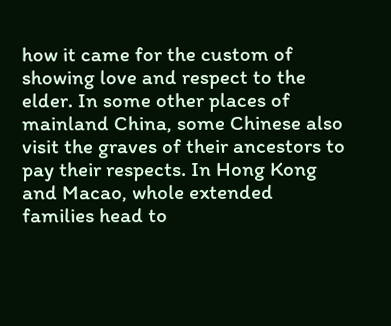how it came for the custom of showing love and respect to the elder. In some other places of mainland China, some Chinese also visit the graves of their ancestors to pay their respects. In Hong Kong and Macao, whole extended families head to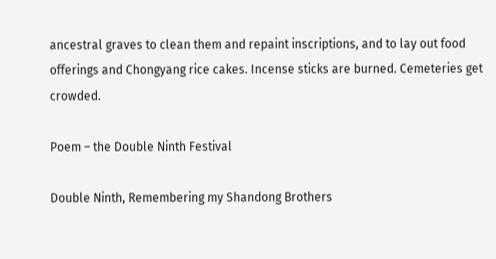ancestral graves to clean them and repaint inscriptions, and to lay out food offerings and Chongyang rice cakes. Incense sticks are burned. Cemeteries get crowded.

Poem – the Double Ninth Festival

Double Ninth, Remembering my Shandong Brothers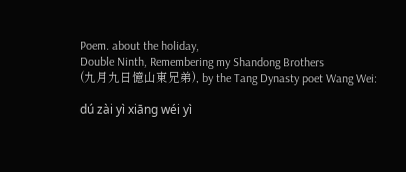Poem. about the holiday,
Double Ninth, Remembering my Shandong Brothers
(九月九日憶山東兄弟), by the Tang Dynasty poet Wang Wei:

dú zài yì xiāng wéi yì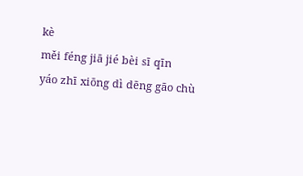kè
měi féng jiā jié bèi sī qīn
yáo zhī xiōng dì dēng gāo chù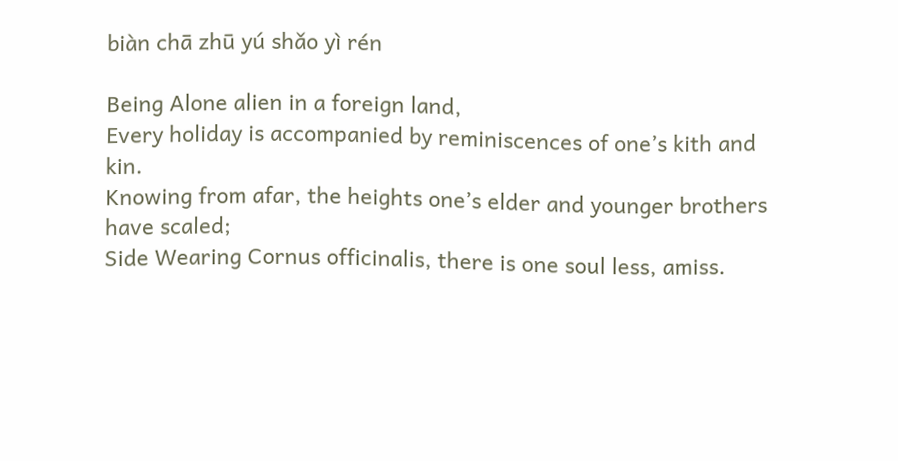biàn chā zhū yú shǎo yì rén

Being Alone alien in a foreign land,
Every holiday is accompanied by reminiscences of one’s kith and kin.
Knowing from afar, the heights one’s elder and younger brothers have scaled;
Side Wearing Cornus officinalis, there is one soul less, amiss.